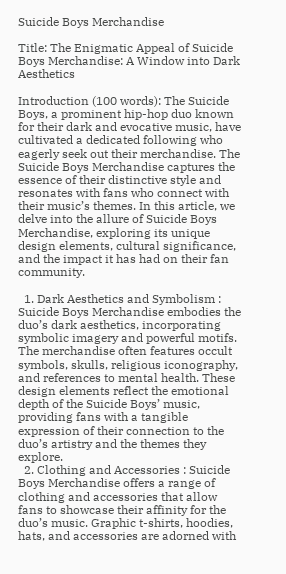Suicide Boys Merchandise

Title: The Enigmatic Appeal of Suicide Boys Merchandise: A Window into Dark Aesthetics

Introduction (100 words): The Suicide Boys, a prominent hip-hop duo known for their dark and evocative music, have cultivated a dedicated following who eagerly seek out their merchandise. The Suicide Boys Merchandise captures the essence of their distinctive style and resonates with fans who connect with their music’s themes. In this article, we delve into the allure of Suicide Boys Merchandise, exploring its unique design elements, cultural significance, and the impact it has had on their fan community.

  1. Dark Aesthetics and Symbolism : Suicide Boys Merchandise embodies the duo’s dark aesthetics, incorporating symbolic imagery and powerful motifs. The merchandise often features occult symbols, skulls, religious iconography, and references to mental health. These design elements reflect the emotional depth of the Suicide Boys’ music, providing fans with a tangible expression of their connection to the duo’s artistry and the themes they explore.
  2. Clothing and Accessories : Suicide Boys Merchandise offers a range of clothing and accessories that allow fans to showcase their affinity for the duo’s music. Graphic t-shirts, hoodies, hats, and accessories are adorned with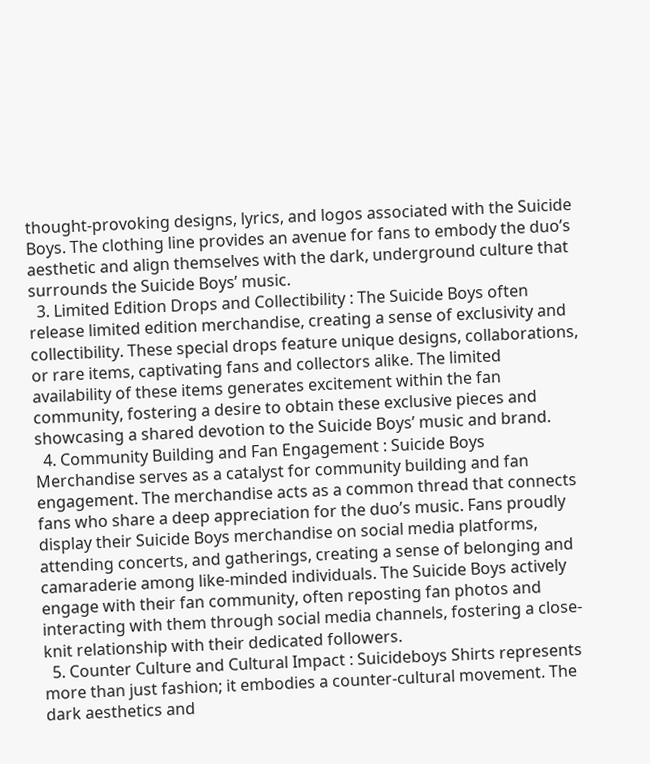thought-provoking designs, lyrics, and logos associated with the Suicide Boys. The clothing line provides an avenue for fans to embody the duo’s aesthetic and align themselves with the dark, underground culture that surrounds the Suicide Boys’ music.
  3. Limited Edition Drops and Collectibility : The Suicide Boys often release limited edition merchandise, creating a sense of exclusivity and collectibility. These special drops feature unique designs, collaborations, or rare items, captivating fans and collectors alike. The limited availability of these items generates excitement within the fan community, fostering a desire to obtain these exclusive pieces and showcasing a shared devotion to the Suicide Boys’ music and brand.
  4. Community Building and Fan Engagement : Suicide Boys Merchandise serves as a catalyst for community building and fan engagement. The merchandise acts as a common thread that connects fans who share a deep appreciation for the duo’s music. Fans proudly display their Suicide Boys merchandise on social media platforms, attending concerts, and gatherings, creating a sense of belonging and camaraderie among like-minded individuals. The Suicide Boys actively engage with their fan community, often reposting fan photos and interacting with them through social media channels, fostering a close-knit relationship with their dedicated followers.
  5. Counter Culture and Cultural Impact : Suicideboys Shirts represents more than just fashion; it embodies a counter-cultural movement. The dark aesthetics and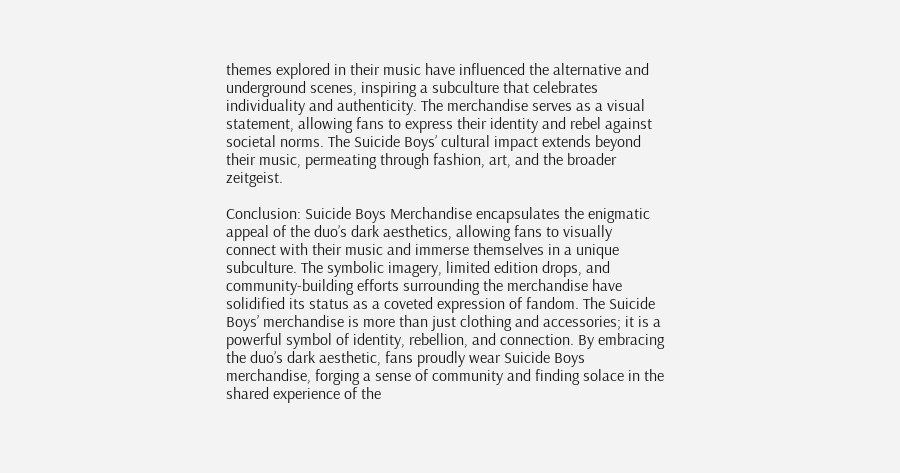themes explored in their music have influenced the alternative and underground scenes, inspiring a subculture that celebrates individuality and authenticity. The merchandise serves as a visual statement, allowing fans to express their identity and rebel against societal norms. The Suicide Boys’ cultural impact extends beyond their music, permeating through fashion, art, and the broader zeitgeist.

Conclusion: Suicide Boys Merchandise encapsulates the enigmatic appeal of the duo’s dark aesthetics, allowing fans to visually connect with their music and immerse themselves in a unique subculture. The symbolic imagery, limited edition drops, and community-building efforts surrounding the merchandise have solidified its status as a coveted expression of fandom. The Suicide Boys’ merchandise is more than just clothing and accessories; it is a powerful symbol of identity, rebellion, and connection. By embracing the duo’s dark aesthetic, fans proudly wear Suicide Boys merchandise, forging a sense of community and finding solace in the shared experience of the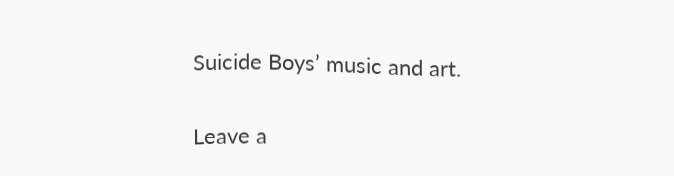Suicide Boys’ music and art.

Leave a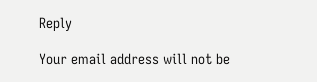Reply

Your email address will not be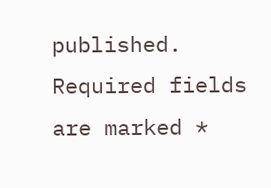published. Required fields are marked *